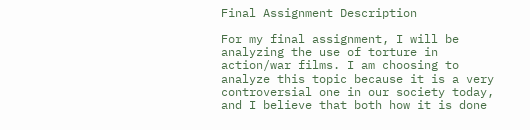Final Assignment Description

For my final assignment, I will be analyzing the use of torture in action/war films. I am choosing to analyze this topic because it is a very controversial one in our society today, and I believe that both how it is done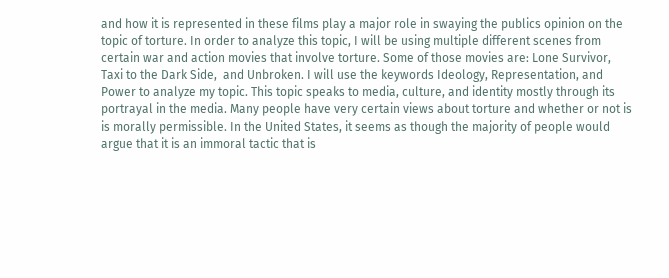and how it is represented in these films play a major role in swaying the publics opinion on the topic of torture. In order to analyze this topic, I will be using multiple different scenes from certain war and action movies that involve torture. Some of those movies are: Lone Survivor, Taxi to the Dark Side,  and Unbroken. I will use the keywords Ideology, Representation, and Power to analyze my topic. This topic speaks to media, culture, and identity mostly through its portrayal in the media. Many people have very certain views about torture and whether or not is is morally permissible. In the United States, it seems as though the majority of people would argue that it is an immoral tactic that is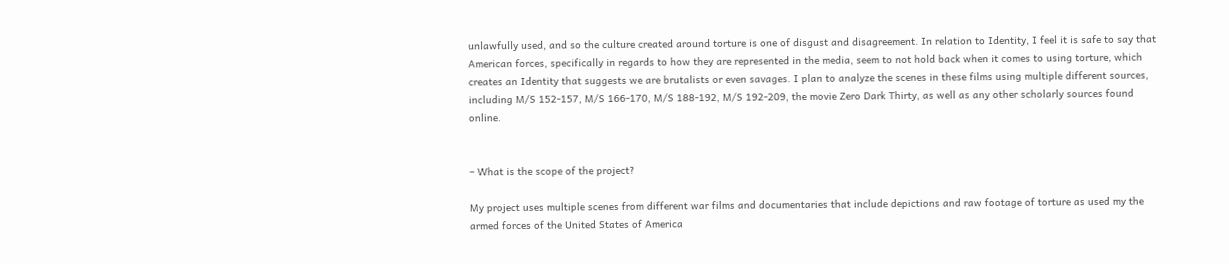unlawfully used, and so the culture created around torture is one of disgust and disagreement. In relation to Identity, I feel it is safe to say that American forces, specifically in regards to how they are represented in the media, seem to not hold back when it comes to using torture, which creates an Identity that suggests we are brutalists or even savages. I plan to analyze the scenes in these films using multiple different sources, including M/S 152-157, M/S 166-170, M/S 188-192, M/S 192-209, the movie Zero Dark Thirty, as well as any other scholarly sources found online.


– What is the scope of the project?

My project uses multiple scenes from different war films and documentaries that include depictions and raw footage of torture as used my the armed forces of the United States of America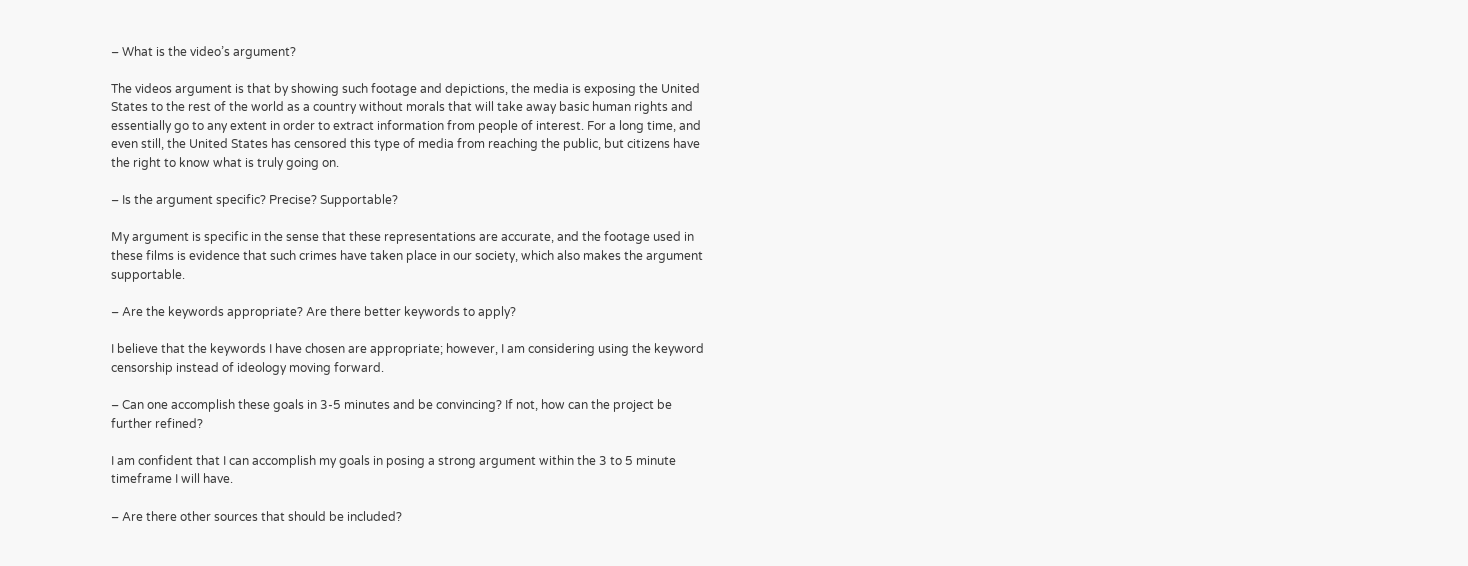– What is the video’s argument?

The videos argument is that by showing such footage and depictions, the media is exposing the United States to the rest of the world as a country without morals that will take away basic human rights and essentially go to any extent in order to extract information from people of interest. For a long time, and even still, the United States has censored this type of media from reaching the public, but citizens have the right to know what is truly going on.

– Is the argument specific? Precise? Supportable?

My argument is specific in the sense that these representations are accurate, and the footage used in these films is evidence that such crimes have taken place in our society, which also makes the argument supportable.

– Are the keywords appropriate? Are there better keywords to apply?

I believe that the keywords I have chosen are appropriate; however, I am considering using the keyword censorship instead of ideology moving forward.

– Can one accomplish these goals in 3-5 minutes and be convincing? If not, how can the project be further refined?

I am confident that I can accomplish my goals in posing a strong argument within the 3 to 5 minute timeframe I will have.

– Are there other sources that should be included?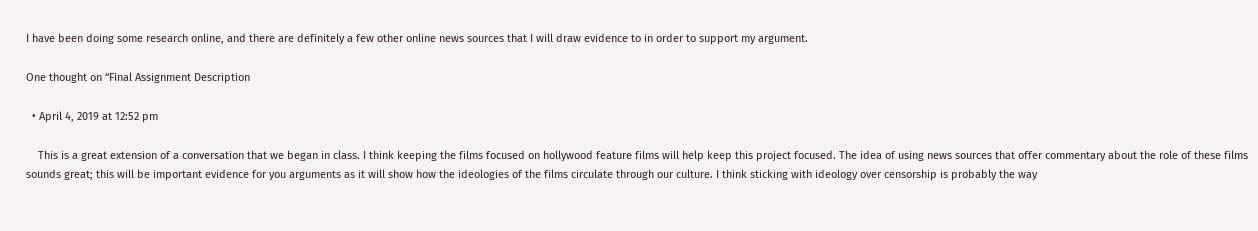I have been doing some research online, and there are definitely a few other online news sources that I will draw evidence to in order to support my argument.

One thought on “Final Assignment Description

  • April 4, 2019 at 12:52 pm

    This is a great extension of a conversation that we began in class. I think keeping the films focused on hollywood feature films will help keep this project focused. The idea of using news sources that offer commentary about the role of these films sounds great; this will be important evidence for you arguments as it will show how the ideologies of the films circulate through our culture. I think sticking with ideology over censorship is probably the way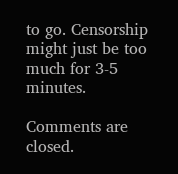to go. Censorship might just be too much for 3-5 minutes.

Comments are closed.